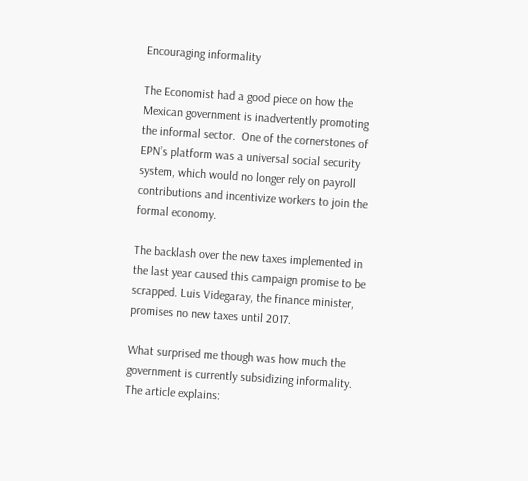Encouraging informality

The Economist had a good piece on how the Mexican government is inadvertently promoting the informal sector.  One of the cornerstones of EPN’s platform was a universal social security system, which would no longer rely on payroll contributions and incentivize workers to join the formal economy.

The backlash over the new taxes implemented in the last year caused this campaign promise to be scrapped. Luis Videgaray, the finance minister, promises no new taxes until 2017.

What surprised me though was how much the government is currently subsidizing informality.  The article explains: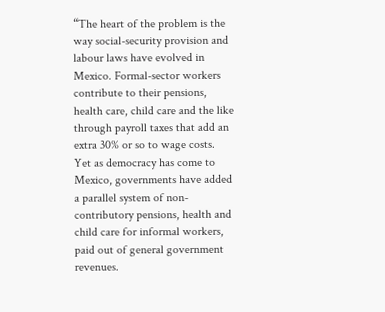“The heart of the problem is the way social-security provision and labour laws have evolved in Mexico. Formal-sector workers contribute to their pensions, health care, child care and the like through payroll taxes that add an extra 30% or so to wage costs. Yet as democracy has come to Mexico, governments have added a parallel system of non-contributory pensions, health and child care for informal workers, paid out of general government revenues.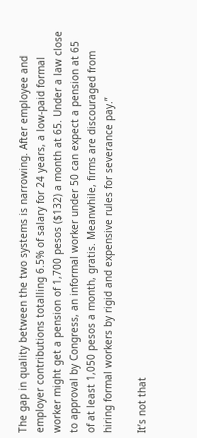The gap in quality between the two systems is narrowing. After employee and employer contributions totalling 6.5% of salary for 24 years, a low-paid formal worker might get a pension of 1,700 pesos ($132) a month at 65. Under a law close to approval by Congress, an informal worker under 50 can expect a pension at 65 of at least 1,050 pesos a month, gratis. Meanwhile, firms are discouraged from hiring formal workers by rigid and expensive rules for severance pay.”

It’s not that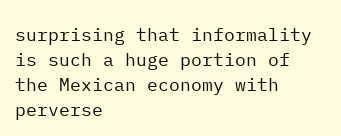surprising that informality is such a huge portion of the Mexican economy with perverse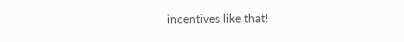incentives like that!